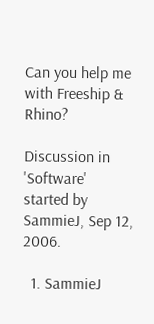Can you help me with Freeship & Rhino?

Discussion in 'Software' started by SammieJ, Sep 12, 2006.

  1. SammieJ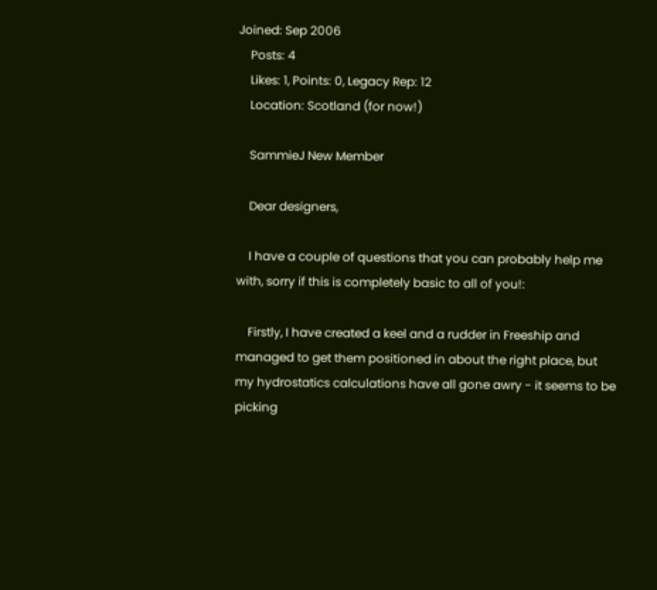Joined: Sep 2006
    Posts: 4
    Likes: 1, Points: 0, Legacy Rep: 12
    Location: Scotland (for now!)

    SammieJ New Member

    Dear designers,

    I have a couple of questions that you can probably help me with, sorry if this is completely basic to all of you!:

    Firstly, I have created a keel and a rudder in Freeship and managed to get them positioned in about the right place, but my hydrostatics calculations have all gone awry - it seems to be picking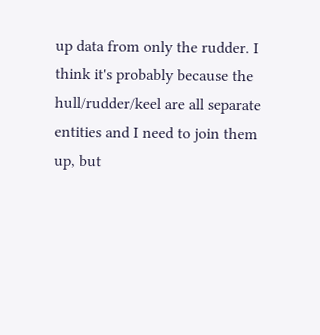up data from only the rudder. I think it's probably because the hull/rudder/keel are all separate entities and I need to join them up, but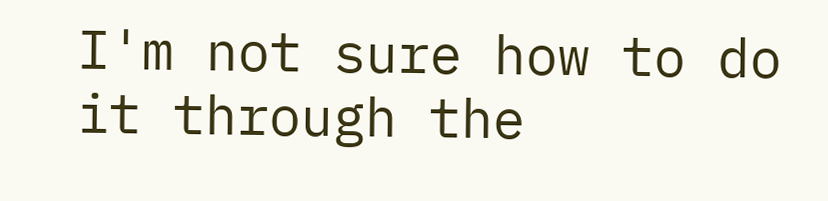I'm not sure how to do it through the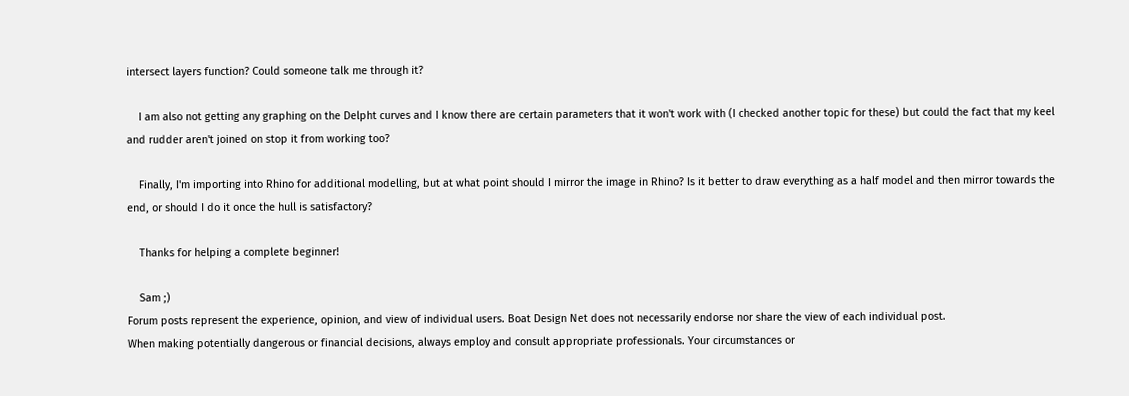intersect layers function? Could someone talk me through it?

    I am also not getting any graphing on the Delpht curves and I know there are certain parameters that it won't work with (I checked another topic for these) but could the fact that my keel and rudder aren't joined on stop it from working too?

    Finally, I'm importing into Rhino for additional modelling, but at what point should I mirror the image in Rhino? Is it better to draw everything as a half model and then mirror towards the end, or should I do it once the hull is satisfactory?

    Thanks for helping a complete beginner!

    Sam ;)
Forum posts represent the experience, opinion, and view of individual users. Boat Design Net does not necessarily endorse nor share the view of each individual post.
When making potentially dangerous or financial decisions, always employ and consult appropriate professionals. Your circumstances or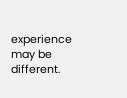experience may be different.